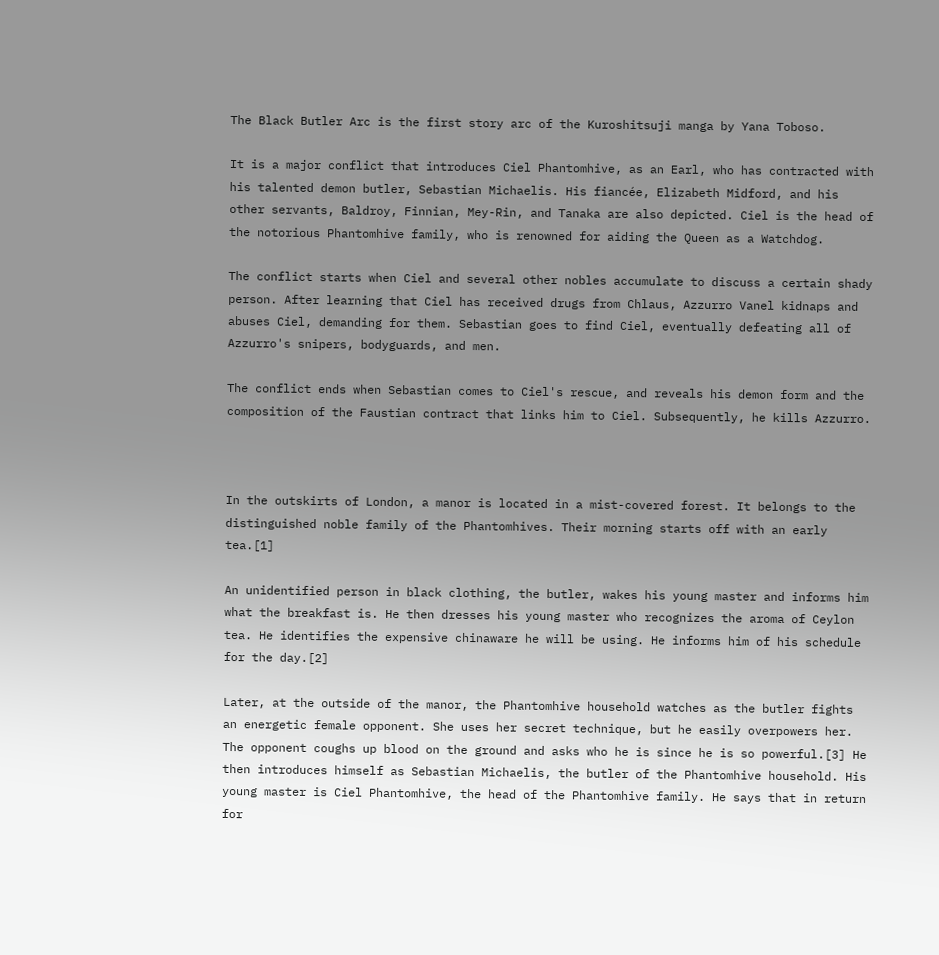The Black Butler Arc is the first story arc of the Kuroshitsuji manga by Yana Toboso.

It is a major conflict that introduces Ciel Phantomhive, as an Earl, who has contracted with his talented demon butler, Sebastian Michaelis. His fiancée, Elizabeth Midford, and his other servants, Baldroy, Finnian, Mey-Rin, and Tanaka are also depicted. Ciel is the head of the notorious Phantomhive family, who is renowned for aiding the Queen as a Watchdog.

The conflict starts when Ciel and several other nobles accumulate to discuss a certain shady person. After learning that Ciel has received drugs from Chlaus, Azzurro Vanel kidnaps and abuses Ciel, demanding for them. Sebastian goes to find Ciel, eventually defeating all of Azzurro's snipers, bodyguards, and men.

The conflict ends when Sebastian comes to Ciel's rescue, and reveals his demon form and the composition of the Faustian contract that links him to Ciel. Subsequently, he kills Azzurro.



In the outskirts of London, a manor is located in a mist-covered forest. It belongs to the distinguished noble family of the Phantomhives. Their morning starts off with an early tea.[1]

An unidentified person in black clothing, the butler, wakes his young master and informs him what the breakfast is. He then dresses his young master who recognizes the aroma of Ceylon tea. He identifies the expensive chinaware he will be using. He informs him of his schedule for the day.[2]

Later, at the outside of the manor, the Phantomhive household watches as the butler fights an energetic female opponent. She uses her secret technique, but he easily overpowers her. The opponent coughs up blood on the ground and asks who he is since he is so powerful.[3] He then introduces himself as Sebastian Michaelis, the butler of the Phantomhive household. His young master is Ciel Phantomhive, the head of the Phantomhive family. He says that in return for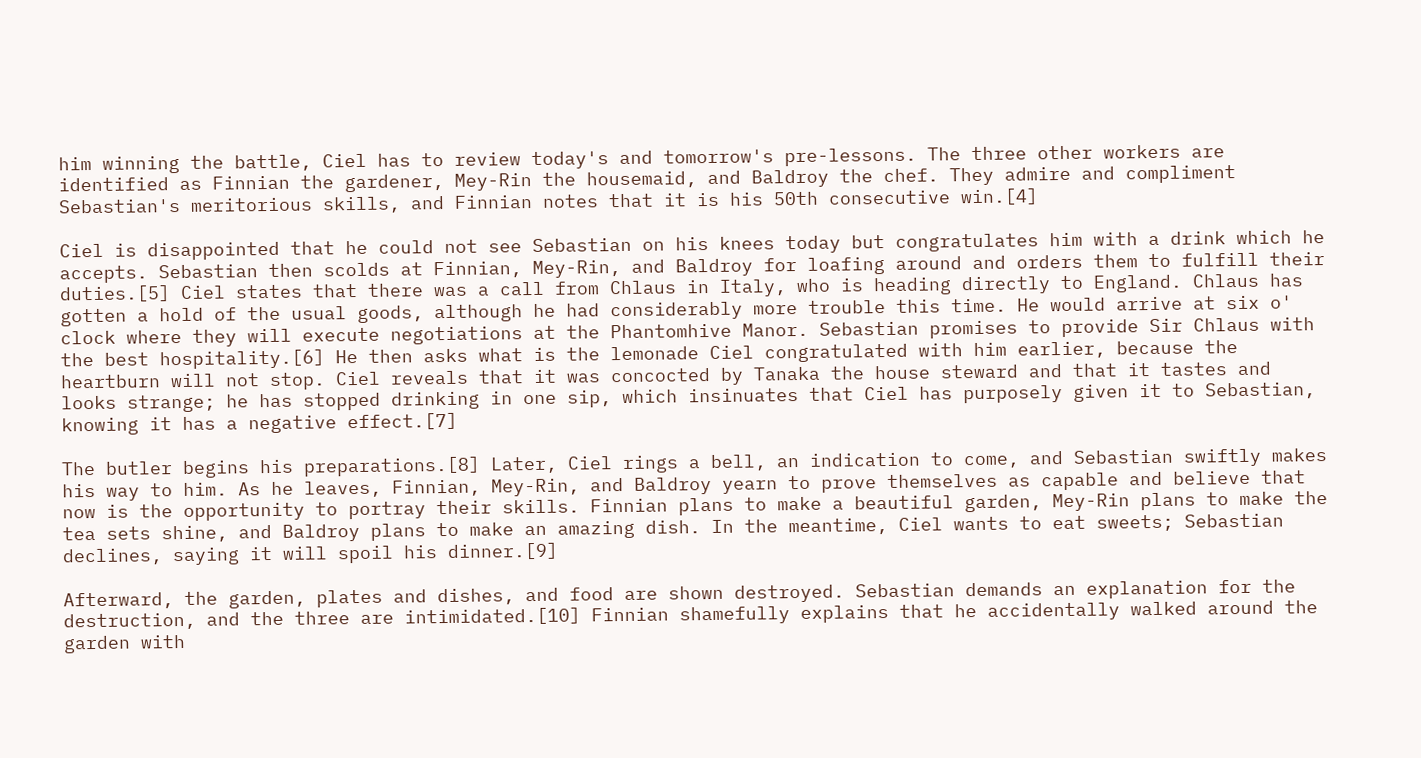him winning the battle, Ciel has to review today's and tomorrow's pre-lessons. The three other workers are identified as Finnian the gardener, Mey-Rin the housemaid, and Baldroy the chef. They admire and compliment Sebastian's meritorious skills, and Finnian notes that it is his 50th consecutive win.[4]

Ciel is disappointed that he could not see Sebastian on his knees today but congratulates him with a drink which he accepts. Sebastian then scolds at Finnian, Mey-Rin, and Baldroy for loafing around and orders them to fulfill their duties.[5] Ciel states that there was a call from Chlaus in Italy, who is heading directly to England. Chlaus has gotten a hold of the usual goods, although he had considerably more trouble this time. He would arrive at six o' clock where they will execute negotiations at the Phantomhive Manor. Sebastian promises to provide Sir Chlaus with the best hospitality.[6] He then asks what is the lemonade Ciel congratulated with him earlier, because the heartburn will not stop. Ciel reveals that it was concocted by Tanaka the house steward and that it tastes and looks strange; he has stopped drinking in one sip, which insinuates that Ciel has purposely given it to Sebastian, knowing it has a negative effect.[7]

The butler begins his preparations.[8] Later, Ciel rings a bell, an indication to come, and Sebastian swiftly makes his way to him. As he leaves, Finnian, Mey-Rin, and Baldroy yearn to prove themselves as capable and believe that now is the opportunity to portray their skills. Finnian plans to make a beautiful garden, Mey-Rin plans to make the tea sets shine, and Baldroy plans to make an amazing dish. In the meantime, Ciel wants to eat sweets; Sebastian declines, saying it will spoil his dinner.[9]

Afterward, the garden, plates and dishes, and food are shown destroyed. Sebastian demands an explanation for the destruction, and the three are intimidated.[10] Finnian shamefully explains that he accidentally walked around the garden with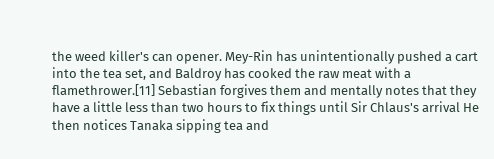the weed killer's can opener. Mey-Rin has unintentionally pushed a cart into the tea set, and Baldroy has cooked the raw meat with a flamethrower.[11] Sebastian forgives them and mentally notes that they have a little less than two hours to fix things until Sir Chlaus's arrival He then notices Tanaka sipping tea and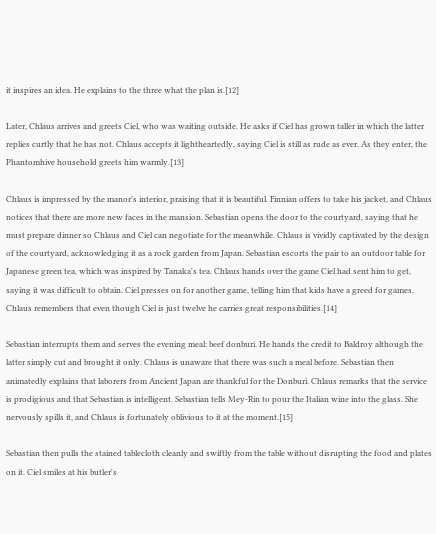it inspires an idea. He explains to the three what the plan is.[12]

Later, Chlaus arrives and greets Ciel, who was waiting outside. He asks if Ciel has grown taller in which the latter replies curtly that he has not. Chlaus accepts it lightheartedly, saying Ciel is still as rude as ever. As they enter, the Phantomhive household greets him warmly.[13]

Chlaus is impressed by the manor's interior, praising that it is beautiful. Finnian offers to take his jacket, and Chlaus notices that there are more new faces in the mansion. Sebastian opens the door to the courtyard, saying that he must prepare dinner so Chlaus and Ciel can negotiate for the meanwhile. Chlaus is vividly captivated by the design of the courtyard, acknowledging it as a rock garden from Japan. Sebastian escorts the pair to an outdoor table for Japanese green tea, which was inspired by Tanaka's tea. Chlaus hands over the game Ciel had sent him to get, saying it was difficult to obtain. Ciel presses on for another game, telling him that kids have a greed for games. Chlaus remembers that even though Ciel is just twelve he carries great responsibilities.[14]

Sebastian interrupts them and serves the evening meal: beef donburi. He hands the credit to Baldroy although the latter simply cut and brought it only. Chlaus is unaware that there was such a meal before. Sebastian then animatedly explains that laborers from Ancient Japan are thankful for the Donburi. Chlaus remarks that the service is prodigious and that Sebastian is intelligent. Sebastian tells Mey-Rin to pour the Italian wine into the glass. She nervously spills it, and Chlaus is fortunately oblivious to it at the moment.[15]

Sebastian then pulls the stained tablecloth cleanly and swiftly from the table without disrupting the food and plates on it. Ciel smiles at his butler's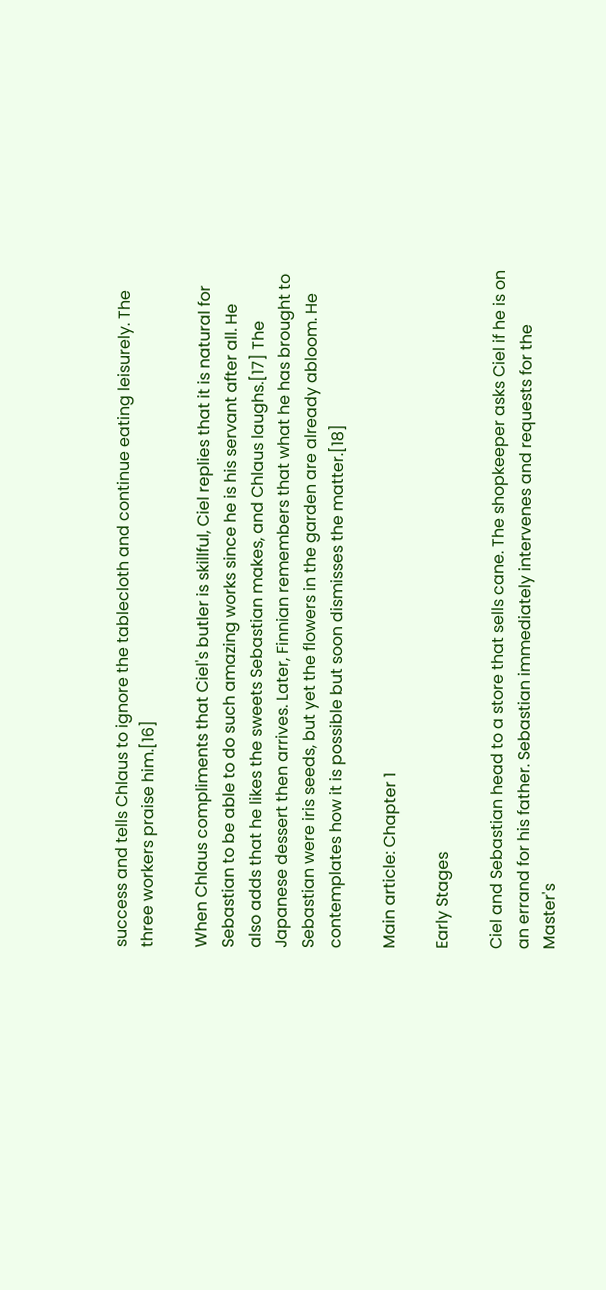success and tells Chlaus to ignore the tablecloth and continue eating leisurely. The three workers praise him.[16]

When Chlaus compliments that Ciel's butler is skillful, Ciel replies that it is natural for Sebastian to be able to do such amazing works since he is his servant after all. He also adds that he likes the sweets Sebastian makes, and Chlaus laughs.[17] The Japanese dessert then arrives. Later, Finnian remembers that what he has brought to Sebastian were iris seeds, but yet the flowers in the garden are already abloom. He contemplates how it is possible but soon dismisses the matter.[18]

Main article: Chapter 1

Early Stages

Ciel and Sebastian head to a store that sells cane. The shopkeeper asks Ciel if he is on an errand for his father. Sebastian immediately intervenes and requests for the Master's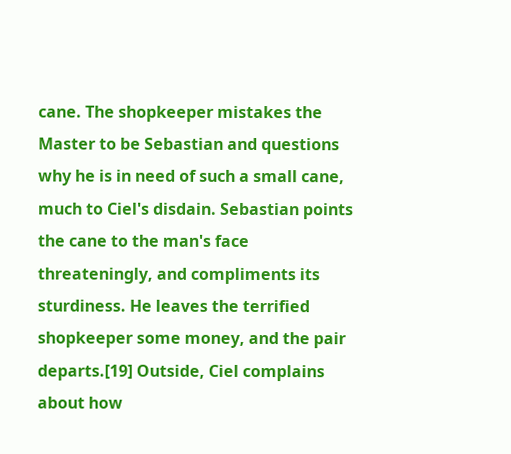cane. The shopkeeper mistakes the Master to be Sebastian and questions why he is in need of such a small cane, much to Ciel's disdain. Sebastian points the cane to the man's face threateningly, and compliments its sturdiness. He leaves the terrified shopkeeper some money, and the pair departs.[19] Outside, Ciel complains about how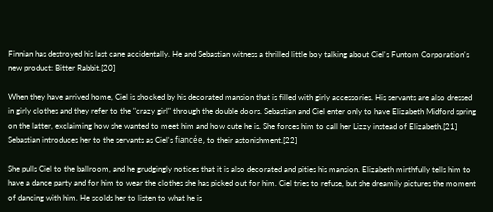Finnian has destroyed his last cane accidentally. He and Sebastian witness a thrilled little boy talking about Ciel's Funtom Corporation's new product: Bitter Rabbit.[20]

When they have arrived home, Ciel is shocked by his decorated mansion that is filled with girly accessories. His servants are also dressed in girly clothes and they refer to the "crazy girl" through the double doors. Sebastian and Ciel enter only to have Elizabeth Midford spring on the latter, exclaiming how she wanted to meet him and how cute he is. She forces him to call her Lizzy instead of Elizabeth.[21] Sebastian introduces her to the servants as Ciel's fiancée, to their astonishment.[22]

She pulls Ciel to the ballroom, and he grudgingly notices that it is also decorated and pities his mansion. Elizabeth mirthfully tells him to have a dance party and for him to wear the clothes she has picked out for him. Ciel tries to refuse, but she dreamily pictures the moment of dancing with him. He scolds her to listen to what he is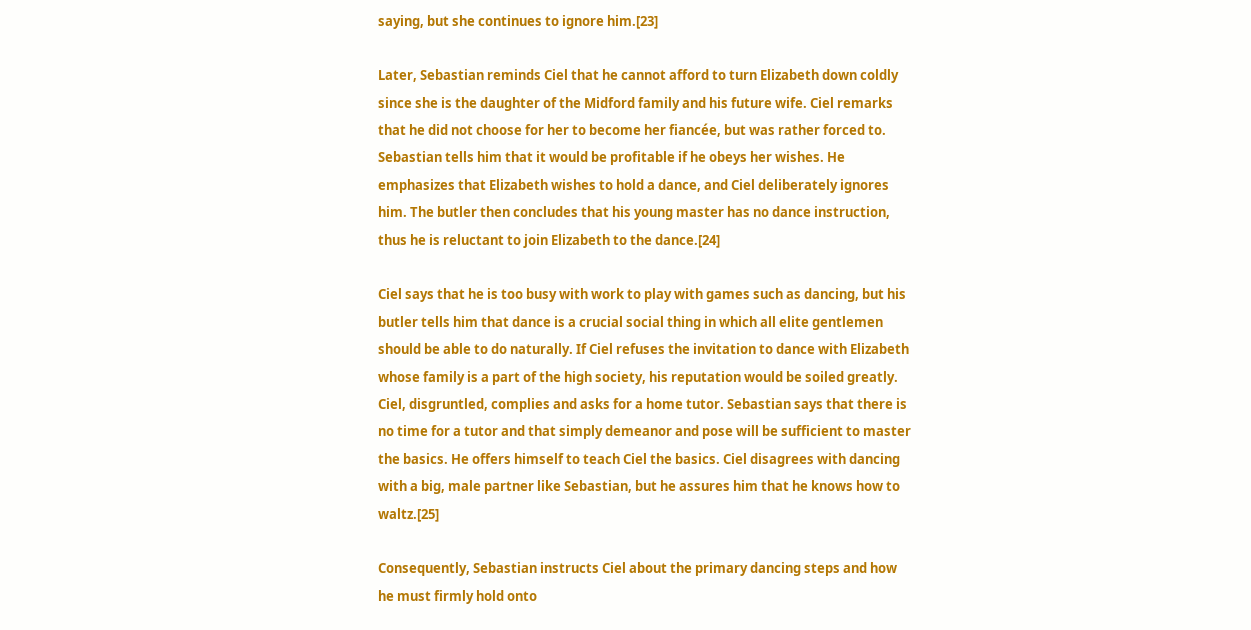saying, but she continues to ignore him.[23]

Later, Sebastian reminds Ciel that he cannot afford to turn Elizabeth down coldly since she is the daughter of the Midford family and his future wife. Ciel remarks that he did not choose for her to become her fiancée, but was rather forced to. Sebastian tells him that it would be profitable if he obeys her wishes. He emphasizes that Elizabeth wishes to hold a dance, and Ciel deliberately ignores him. The butler then concludes that his young master has no dance instruction, thus he is reluctant to join Elizabeth to the dance.[24]

Ciel says that he is too busy with work to play with games such as dancing, but his butler tells him that dance is a crucial social thing in which all elite gentlemen should be able to do naturally. If Ciel refuses the invitation to dance with Elizabeth whose family is a part of the high society, his reputation would be soiled greatly. Ciel, disgruntled, complies and asks for a home tutor. Sebastian says that there is no time for a tutor and that simply demeanor and pose will be sufficient to master the basics. He offers himself to teach Ciel the basics. Ciel disagrees with dancing with a big, male partner like Sebastian, but he assures him that he knows how to waltz.[25]

Consequently, Sebastian instructs Ciel about the primary dancing steps and how he must firmly hold onto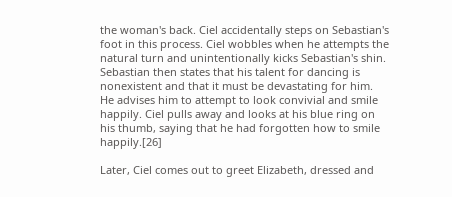the woman's back. Ciel accidentally steps on Sebastian's foot in this process. Ciel wobbles when he attempts the natural turn and unintentionally kicks Sebastian's shin. Sebastian then states that his talent for dancing is nonexistent and that it must be devastating for him. He advises him to attempt to look convivial and smile happily. Ciel pulls away and looks at his blue ring on his thumb, saying that he had forgotten how to smile happily.[26]

Later, Ciel comes out to greet Elizabeth, dressed and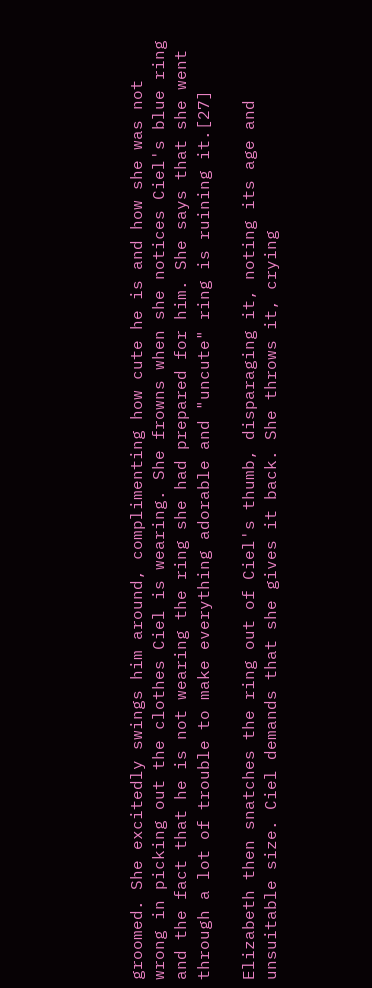groomed. She excitedly swings him around, complimenting how cute he is and how she was not wrong in picking out the clothes Ciel is wearing. She frowns when she notices Ciel's blue ring and the fact that he is not wearing the ring she had prepared for him. She says that she went through a lot of trouble to make everything adorable and "uncute" ring is ruining it.[27]

Elizabeth then snatches the ring out of Ciel's thumb, disparaging it, noting its age and unsuitable size. Ciel demands that she gives it back. She throws it, crying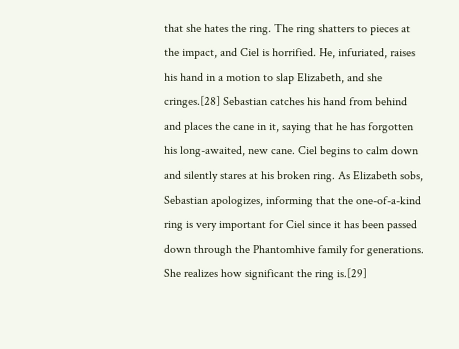that she hates the ring. The ring shatters to pieces at the impact, and Ciel is horrified. He, infuriated, raises his hand in a motion to slap Elizabeth, and she cringes.[28] Sebastian catches his hand from behind and places the cane in it, saying that he has forgotten his long-awaited, new cane. Ciel begins to calm down and silently stares at his broken ring. As Elizabeth sobs, Sebastian apologizes, informing that the one-of-a-kind ring is very important for Ciel since it has been passed down through the Phantomhive family for generations. She realizes how significant the ring is.[29]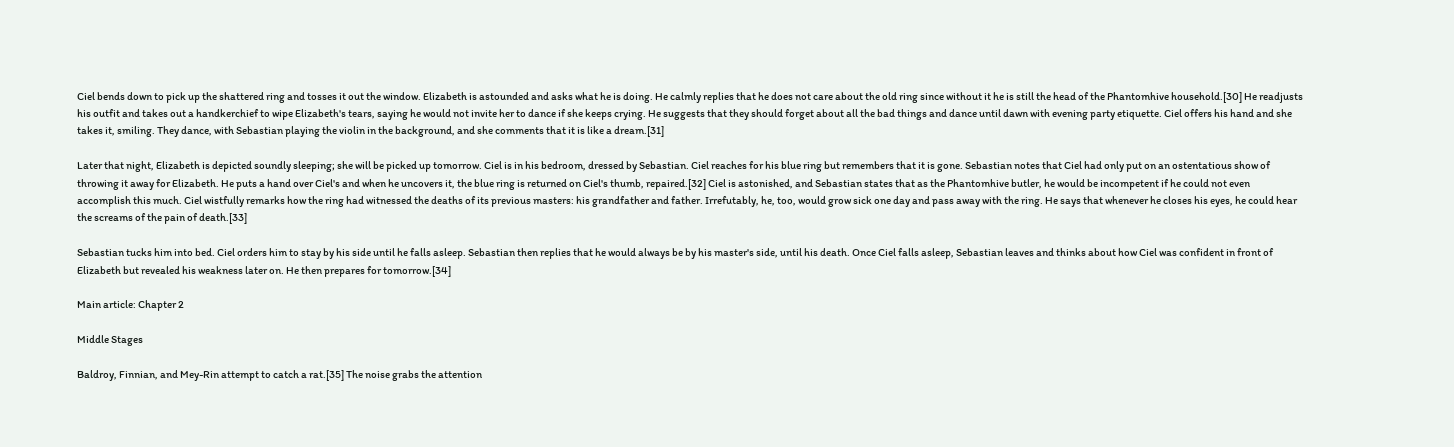Ciel bends down to pick up the shattered ring and tosses it out the window. Elizabeth is astounded and asks what he is doing. He calmly replies that he does not care about the old ring since without it he is still the head of the Phantomhive household.[30] He readjusts his outfit and takes out a handkerchief to wipe Elizabeth's tears, saying he would not invite her to dance if she keeps crying. He suggests that they should forget about all the bad things and dance until dawn with evening party etiquette. Ciel offers his hand and she takes it, smiling. They dance, with Sebastian playing the violin in the background, and she comments that it is like a dream.[31]

Later that night, Elizabeth is depicted soundly sleeping; she will be picked up tomorrow. Ciel is in his bedroom, dressed by Sebastian. Ciel reaches for his blue ring but remembers that it is gone. Sebastian notes that Ciel had only put on an ostentatious show of throwing it away for Elizabeth. He puts a hand over Ciel's and when he uncovers it, the blue ring is returned on Ciel's thumb, repaired.[32] Ciel is astonished, and Sebastian states that as the Phantomhive butler, he would be incompetent if he could not even accomplish this much. Ciel wistfully remarks how the ring had witnessed the deaths of its previous masters: his grandfather and father. Irrefutably, he, too, would grow sick one day and pass away with the ring. He says that whenever he closes his eyes, he could hear the screams of the pain of death.[33]

Sebastian tucks him into bed. Ciel orders him to stay by his side until he falls asleep. Sebastian then replies that he would always be by his master's side, until his death. Once Ciel falls asleep, Sebastian leaves and thinks about how Ciel was confident in front of Elizabeth but revealed his weakness later on. He then prepares for tomorrow.[34]

Main article: Chapter 2

Middle Stages

Baldroy, Finnian, and Mey-Rin attempt to catch a rat.[35] The noise grabs the attention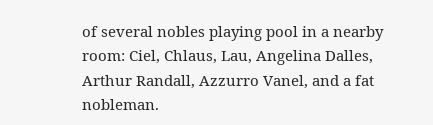of several nobles playing pool in a nearby room: Ciel, Chlaus, Lau, Angelina Dalles, Arthur Randall, Azzurro Vanel, and a fat nobleman.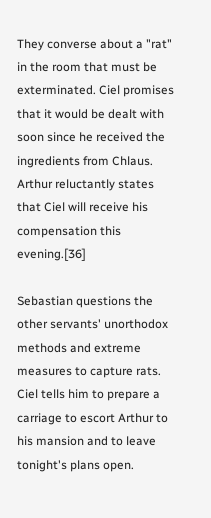They converse about a "rat" in the room that must be exterminated. Ciel promises that it would be dealt with soon since he received the ingredients from Chlaus. Arthur reluctantly states that Ciel will receive his compensation this evening.[36]

Sebastian questions the other servants' unorthodox methods and extreme measures to capture rats. Ciel tells him to prepare a carriage to escort Arthur to his mansion and to leave tonight's plans open.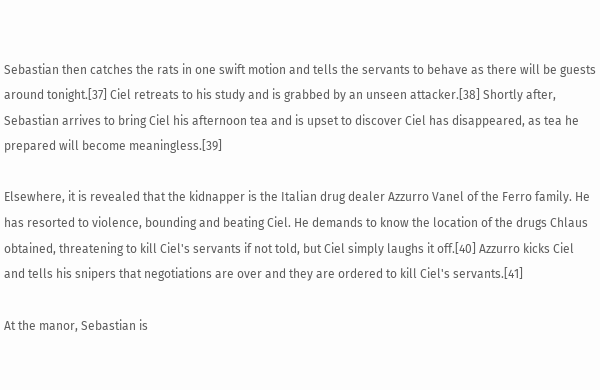Sebastian then catches the rats in one swift motion and tells the servants to behave as there will be guests around tonight.[37] Ciel retreats to his study and is grabbed by an unseen attacker.[38] Shortly after, Sebastian arrives to bring Ciel his afternoon tea and is upset to discover Ciel has disappeared, as tea he prepared will become meaningless.[39]

Elsewhere, it is revealed that the kidnapper is the Italian drug dealer Azzurro Vanel of the Ferro family. He has resorted to violence, bounding and beating Ciel. He demands to know the location of the drugs Chlaus obtained, threatening to kill Ciel's servants if not told, but Ciel simply laughs it off.[40] Azzurro kicks Ciel and tells his snipers that negotiations are over and they are ordered to kill Ciel's servants.[41]

At the manor, Sebastian is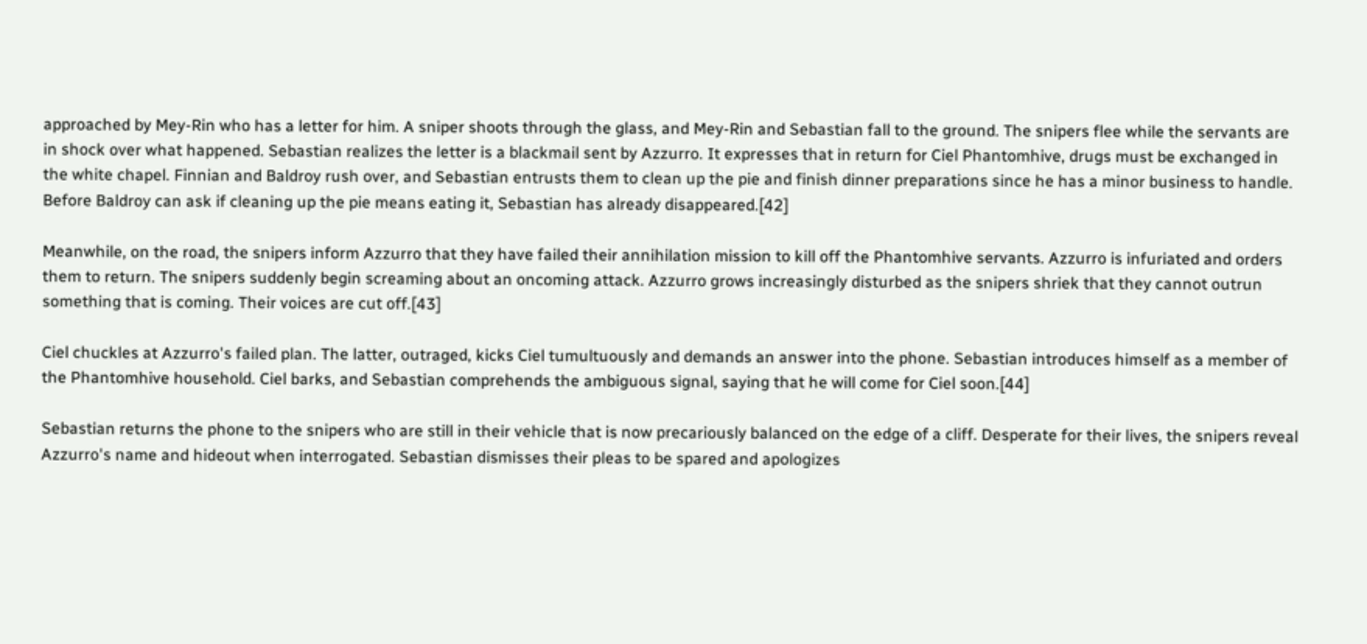approached by Mey-Rin who has a letter for him. A sniper shoots through the glass, and Mey-Rin and Sebastian fall to the ground. The snipers flee while the servants are in shock over what happened. Sebastian realizes the letter is a blackmail sent by Azzurro. It expresses that in return for Ciel Phantomhive, drugs must be exchanged in the white chapel. Finnian and Baldroy rush over, and Sebastian entrusts them to clean up the pie and finish dinner preparations since he has a minor business to handle. Before Baldroy can ask if cleaning up the pie means eating it, Sebastian has already disappeared.[42]

Meanwhile, on the road, the snipers inform Azzurro that they have failed their annihilation mission to kill off the Phantomhive servants. Azzurro is infuriated and orders them to return. The snipers suddenly begin screaming about an oncoming attack. Azzurro grows increasingly disturbed as the snipers shriek that they cannot outrun something that is coming. Their voices are cut off.[43]

Ciel chuckles at Azzurro's failed plan. The latter, outraged, kicks Ciel tumultuously and demands an answer into the phone. Sebastian introduces himself as a member of the Phantomhive household. Ciel barks, and Sebastian comprehends the ambiguous signal, saying that he will come for Ciel soon.[44]

Sebastian returns the phone to the snipers who are still in their vehicle that is now precariously balanced on the edge of a cliff. Desperate for their lives, the snipers reveal Azzurro's name and hideout when interrogated. Sebastian dismisses their pleas to be spared and apologizes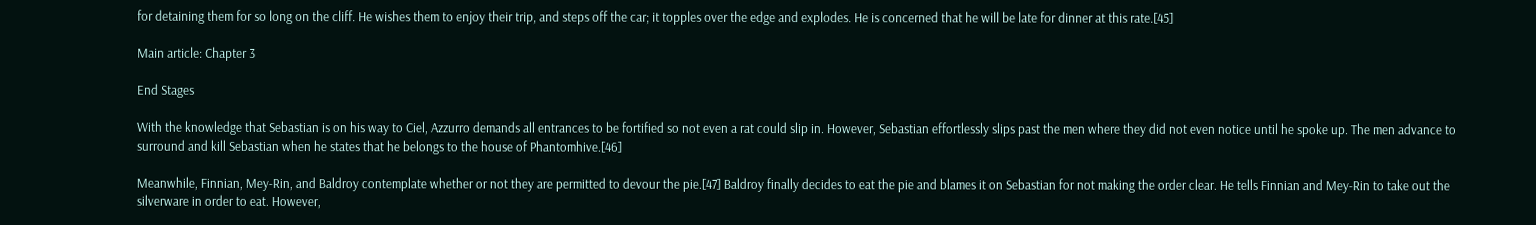for detaining them for so long on the cliff. He wishes them to enjoy their trip, and steps off the car; it topples over the edge and explodes. He is concerned that he will be late for dinner at this rate.[45]

Main article: Chapter 3

End Stages

With the knowledge that Sebastian is on his way to Ciel, Azzurro demands all entrances to be fortified so not even a rat could slip in. However, Sebastian effortlessly slips past the men where they did not even notice until he spoke up. The men advance to surround and kill Sebastian when he states that he belongs to the house of Phantomhive.[46]

Meanwhile, Finnian, Mey-Rin, and Baldroy contemplate whether or not they are permitted to devour the pie.[47] Baldroy finally decides to eat the pie and blames it on Sebastian for not making the order clear. He tells Finnian and Mey-Rin to take out the silverware in order to eat. However,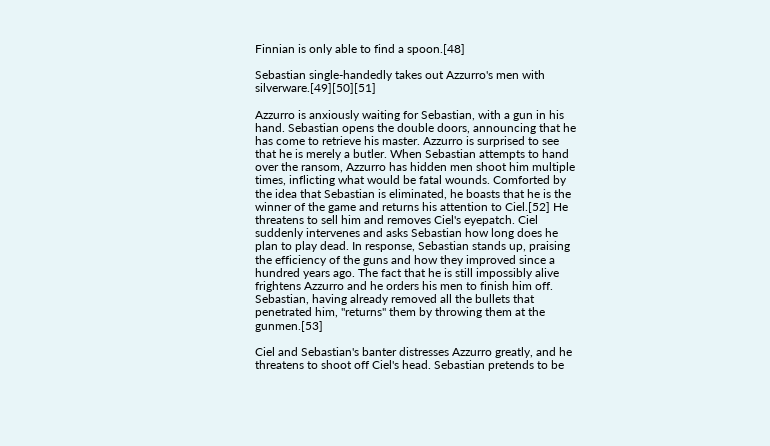Finnian is only able to find a spoon.[48]

Sebastian single-handedly takes out Azzurro's men with silverware.[49][50][51]

Azzurro is anxiously waiting for Sebastian, with a gun in his hand. Sebastian opens the double doors, announcing that he has come to retrieve his master. Azzurro is surprised to see that he is merely a butler. When Sebastian attempts to hand over the ransom, Azzurro has hidden men shoot him multiple times, inflicting what would be fatal wounds. Comforted by the idea that Sebastian is eliminated, he boasts that he is the winner of the game and returns his attention to Ciel.[52] He threatens to sell him and removes Ciel's eyepatch. Ciel suddenly intervenes and asks Sebastian how long does he plan to play dead. In response, Sebastian stands up, praising the efficiency of the guns and how they improved since a hundred years ago. The fact that he is still impossibly alive frightens Azzurro and he orders his men to finish him off. Sebastian, having already removed all the bullets that penetrated him, "returns" them by throwing them at the gunmen.[53]

Ciel and Sebastian's banter distresses Azzurro greatly, and he threatens to shoot off Ciel's head. Sebastian pretends to be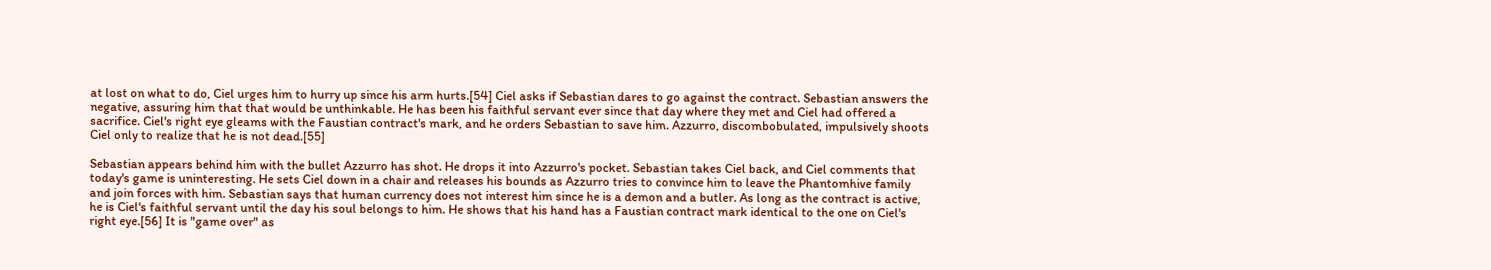at lost on what to do, Ciel urges him to hurry up since his arm hurts.[54] Ciel asks if Sebastian dares to go against the contract. Sebastian answers the negative, assuring him that that would be unthinkable. He has been his faithful servant ever since that day where they met and Ciel had offered a sacrifice. Ciel's right eye gleams with the Faustian contract's mark, and he orders Sebastian to save him. Azzurro, discombobulated, impulsively shoots Ciel only to realize that he is not dead.[55]

Sebastian appears behind him with the bullet Azzurro has shot. He drops it into Azzurro's pocket. Sebastian takes Ciel back, and Ciel comments that today's game is uninteresting. He sets Ciel down in a chair and releases his bounds as Azzurro tries to convince him to leave the Phantomhive family and join forces with him. Sebastian says that human currency does not interest him since he is a demon and a butler. As long as the contract is active, he is Ciel's faithful servant until the day his soul belongs to him. He shows that his hand has a Faustian contract mark identical to the one on Ciel's right eye.[56] It is "game over" as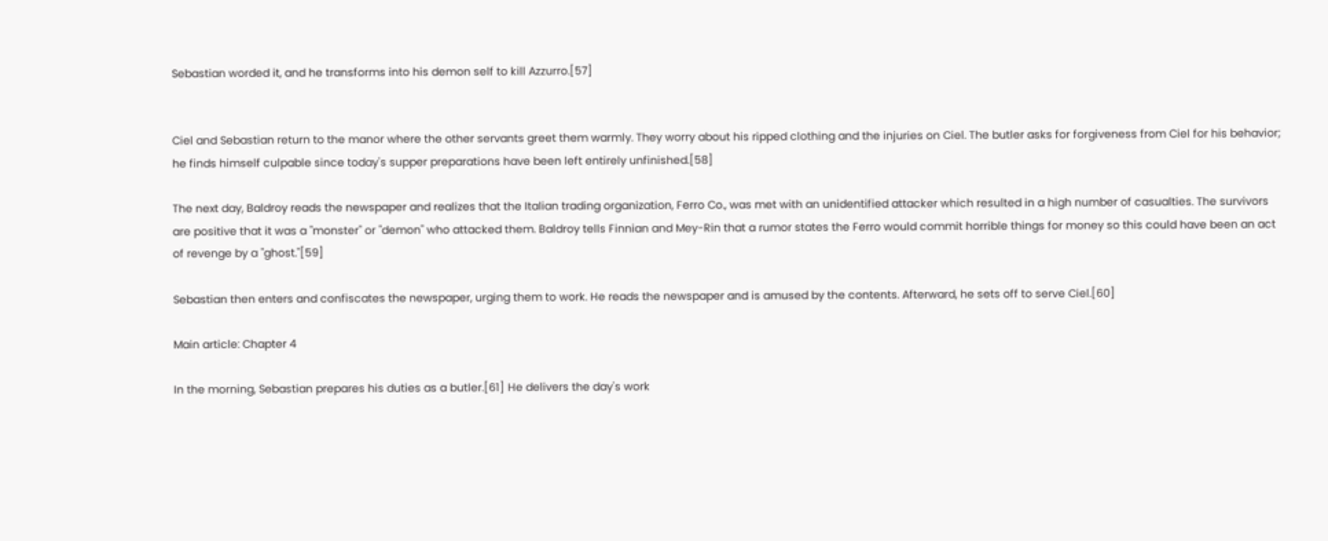Sebastian worded it, and he transforms into his demon self to kill Azzurro.[57]


Ciel and Sebastian return to the manor where the other servants greet them warmly. They worry about his ripped clothing and the injuries on Ciel. The butler asks for forgiveness from Ciel for his behavior; he finds himself culpable since today's supper preparations have been left entirely unfinished.[58]

The next day, Baldroy reads the newspaper and realizes that the Italian trading organization, Ferro Co., was met with an unidentified attacker which resulted in a high number of casualties. The survivors are positive that it was a "monster" or "demon" who attacked them. Baldroy tells Finnian and Mey-Rin that a rumor states the Ferro would commit horrible things for money so this could have been an act of revenge by a "ghost."[59]

Sebastian then enters and confiscates the newspaper, urging them to work. He reads the newspaper and is amused by the contents. Afterward, he sets off to serve Ciel.[60]

Main article: Chapter 4

In the morning, Sebastian prepares his duties as a butler.[61] He delivers the day's work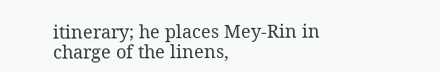itinerary; he places Mey-Rin in charge of the linens,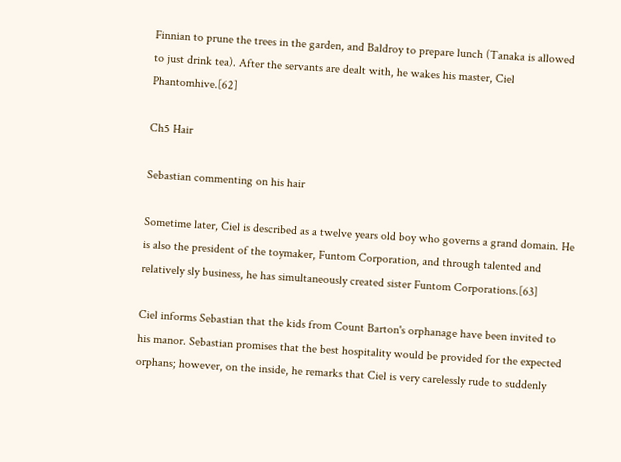Finnian to prune the trees in the garden, and Baldroy to prepare lunch (Tanaka is allowed to just drink tea). After the servants are dealt with, he wakes his master, Ciel Phantomhive.[62]

Ch5 Hair

Sebastian commenting on his hair

Sometime later, Ciel is described as a twelve years old boy who governs a grand domain. He is also the president of the toymaker, Funtom Corporation, and through talented and relatively sly business, he has simultaneously created sister Funtom Corporations.[63]

Ciel informs Sebastian that the kids from Count Barton's orphanage have been invited to his manor. Sebastian promises that the best hospitality would be provided for the expected orphans; however, on the inside, he remarks that Ciel is very carelessly rude to suddenly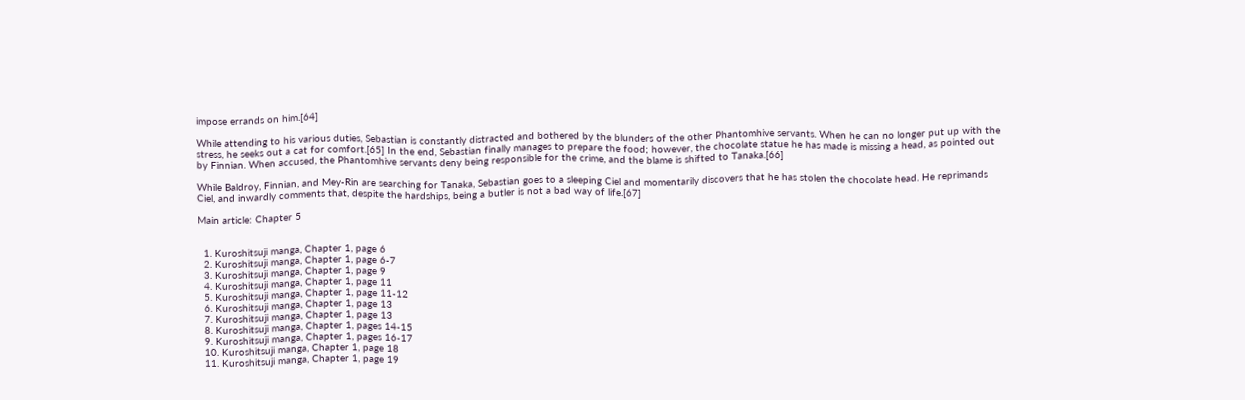impose errands on him.[64]

While attending to his various duties, Sebastian is constantly distracted and bothered by the blunders of the other Phantomhive servants. When he can no longer put up with the stress, he seeks out a cat for comfort.[65] In the end, Sebastian finally manages to prepare the food; however, the chocolate statue he has made is missing a head, as pointed out by Finnian. When accused, the Phantomhive servants deny being responsible for the crime, and the blame is shifted to Tanaka.[66]

While Baldroy, Finnian, and Mey-Rin are searching for Tanaka, Sebastian goes to a sleeping Ciel and momentarily discovers that he has stolen the chocolate head. He reprimands Ciel, and inwardly comments that, despite the hardships, being a butler is not a bad way of life.[67]

Main article: Chapter 5


  1. Kuroshitsuji manga, Chapter 1, page 6
  2. Kuroshitsuji manga, Chapter 1, page 6-7
  3. Kuroshitsuji manga, Chapter 1, page 9
  4. Kuroshitsuji manga, Chapter 1, page 11
  5. Kuroshitsuji manga, Chapter 1, page 11-12
  6. Kuroshitsuji manga, Chapter 1, page 13
  7. Kuroshitsuji manga, Chapter 1, page 13
  8. Kuroshitsuji manga, Chapter 1, pages 14-15
  9. Kuroshitsuji manga, Chapter 1, pages 16-17
  10. Kuroshitsuji manga, Chapter 1, page 18
  11. Kuroshitsuji manga, Chapter 1, page 19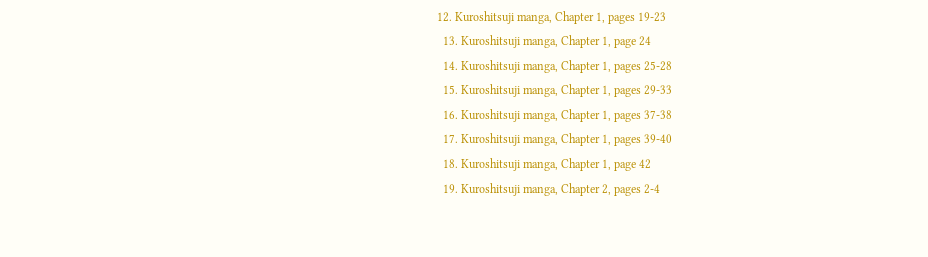12. Kuroshitsuji manga, Chapter 1, pages 19-23
  13. Kuroshitsuji manga, Chapter 1, page 24
  14. Kuroshitsuji manga, Chapter 1, pages 25-28
  15. Kuroshitsuji manga, Chapter 1, pages 29-33
  16. Kuroshitsuji manga, Chapter 1, pages 37-38
  17. Kuroshitsuji manga, Chapter 1, pages 39-40
  18. Kuroshitsuji manga, Chapter 1, page 42
  19. Kuroshitsuji manga, Chapter 2, pages 2-4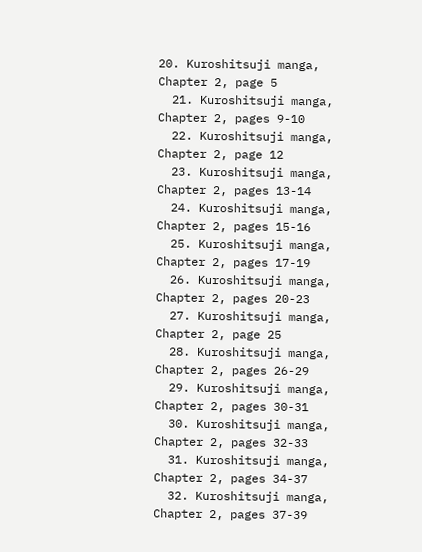20. Kuroshitsuji manga, Chapter 2, page 5
  21. Kuroshitsuji manga, Chapter 2, pages 9-10
  22. Kuroshitsuji manga, Chapter 2, page 12
  23. Kuroshitsuji manga, Chapter 2, pages 13-14
  24. Kuroshitsuji manga, Chapter 2, pages 15-16
  25. Kuroshitsuji manga, Chapter 2, pages 17-19
  26. Kuroshitsuji manga, Chapter 2, pages 20-23
  27. Kuroshitsuji manga, Chapter 2, page 25
  28. Kuroshitsuji manga, Chapter 2, pages 26-29
  29. Kuroshitsuji manga, Chapter 2, pages 30-31
  30. Kuroshitsuji manga, Chapter 2, pages 32-33
  31. Kuroshitsuji manga, Chapter 2, pages 34-37
  32. Kuroshitsuji manga, Chapter 2, pages 37-39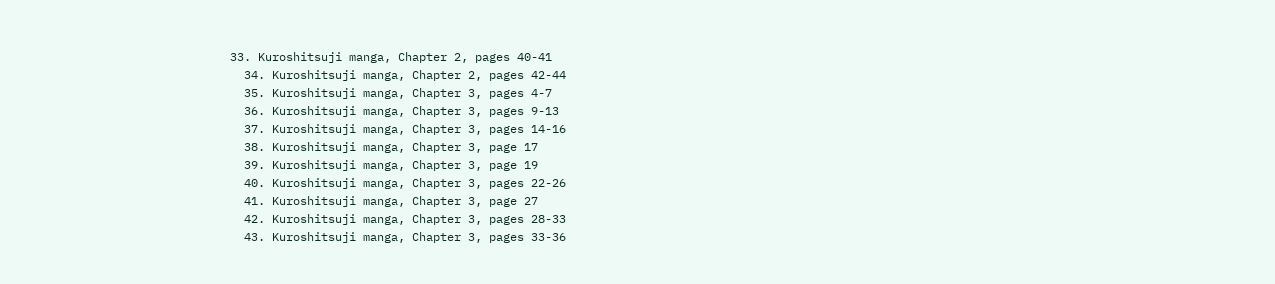33. Kuroshitsuji manga, Chapter 2, pages 40-41
  34. Kuroshitsuji manga, Chapter 2, pages 42-44
  35. Kuroshitsuji manga, Chapter 3, pages 4-7
  36. Kuroshitsuji manga, Chapter 3, pages 9-13
  37. Kuroshitsuji manga, Chapter 3, pages 14-16
  38. Kuroshitsuji manga, Chapter 3, page 17
  39. Kuroshitsuji manga, Chapter 3, page 19
  40. Kuroshitsuji manga, Chapter 3, pages 22-26
  41. Kuroshitsuji manga, Chapter 3, page 27
  42. Kuroshitsuji manga, Chapter 3, pages 28-33
  43. Kuroshitsuji manga, Chapter 3, pages 33-36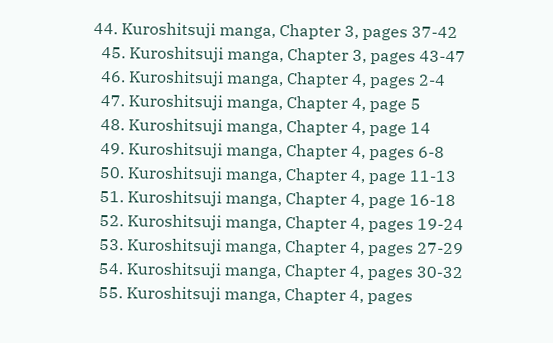44. Kuroshitsuji manga, Chapter 3, pages 37-42
  45. Kuroshitsuji manga, Chapter 3, pages 43-47
  46. Kuroshitsuji manga, Chapter 4, pages 2-4
  47. Kuroshitsuji manga, Chapter 4, page 5
  48. Kuroshitsuji manga, Chapter 4, page 14
  49. Kuroshitsuji manga, Chapter 4, pages 6-8
  50. Kuroshitsuji manga, Chapter 4, page 11-13
  51. Kuroshitsuji manga, Chapter 4, page 16-18
  52. Kuroshitsuji manga, Chapter 4, pages 19-24
  53. Kuroshitsuji manga, Chapter 4, pages 27-29
  54. Kuroshitsuji manga, Chapter 4, pages 30-32
  55. Kuroshitsuji manga, Chapter 4, pages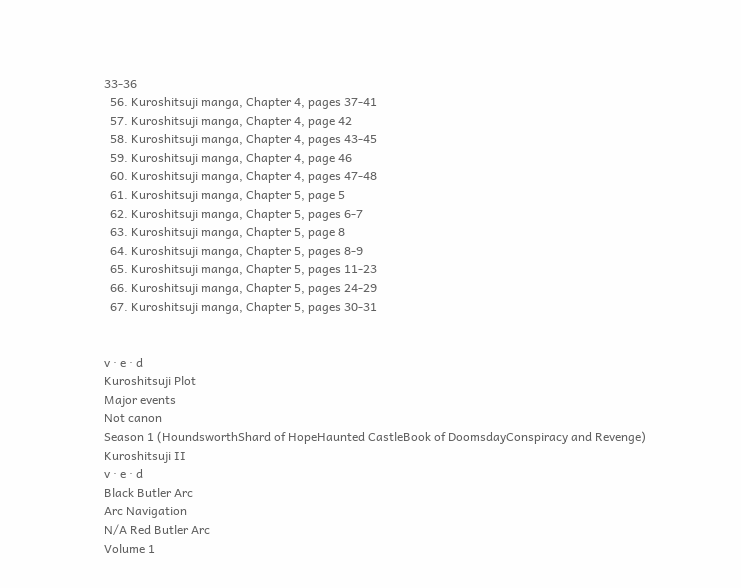33-36
  56. Kuroshitsuji manga, Chapter 4, pages 37-41
  57. Kuroshitsuji manga, Chapter 4, page 42
  58. Kuroshitsuji manga, Chapter 4, pages 43-45
  59. Kuroshitsuji manga, Chapter 4, page 46
  60. Kuroshitsuji manga, Chapter 4, pages 47-48
  61. Kuroshitsuji manga, Chapter 5, page 5
  62. Kuroshitsuji manga, Chapter 5, pages 6-7
  63. Kuroshitsuji manga, Chapter 5, page 8
  64. Kuroshitsuji manga, Chapter 5, pages 8-9
  65. Kuroshitsuji manga, Chapter 5, pages 11-23
  66. Kuroshitsuji manga, Chapter 5, pages 24-29
  67. Kuroshitsuji manga, Chapter 5, pages 30-31


v · e · d
Kuroshitsuji Plot
Major events
Not canon
Season 1 (HoundsworthShard of HopeHaunted CastleBook of DoomsdayConspiracy and Revenge)
Kuroshitsuji II
v · e · d
Black Butler Arc
Arc Navigation
N/A Red Butler Arc
Volume 1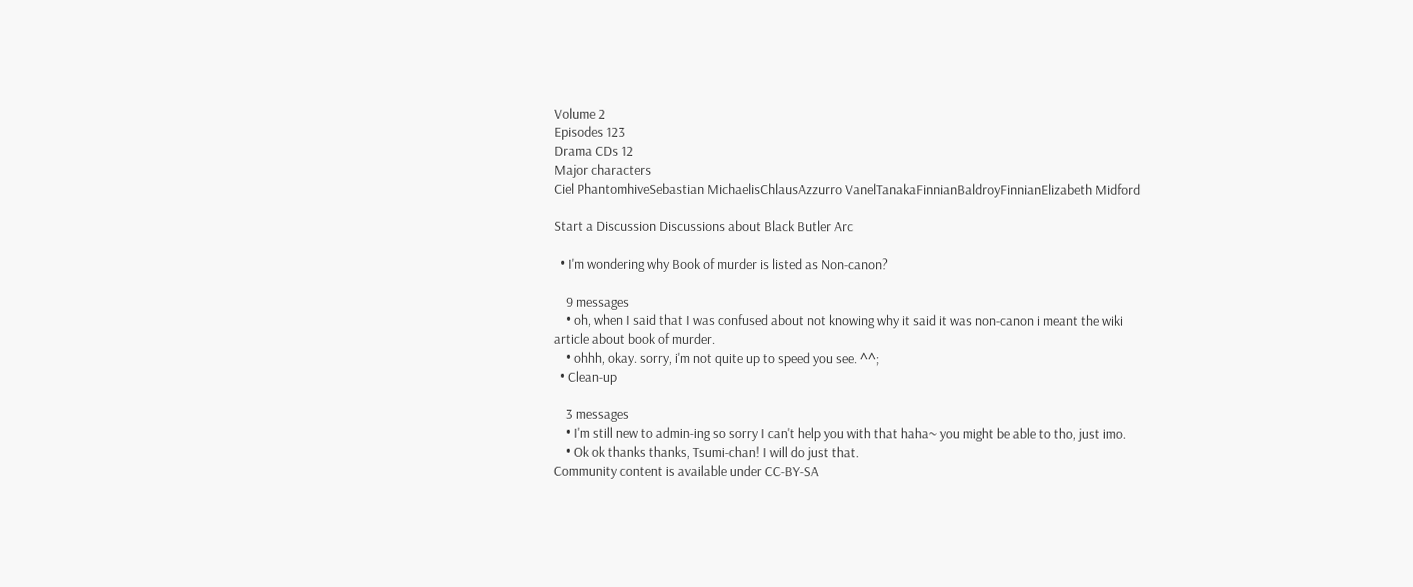Volume 2
Episodes 123
Drama CDs 12
Major characters
Ciel PhantomhiveSebastian MichaelisChlausAzzurro VanelTanakaFinnianBaldroyFinnianElizabeth Midford

Start a Discussion Discussions about Black Butler Arc

  • I'm wondering why Book of murder is listed as Non-canon?

    9 messages
    • oh, when I said that I was confused about not knowing why it said it was non-canon i meant the wiki article about book of murder.
    • ohhh, okay. sorry, i'm not quite up to speed you see. ^^;
  • Clean-up

    3 messages
    • I'm still new to admin-ing so sorry I can't help you with that haha~ you might be able to tho, just imo.
    • Ok ok thanks thanks, Tsumi-chan! I will do just that.
Community content is available under CC-BY-SA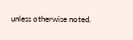unless otherwise noted.